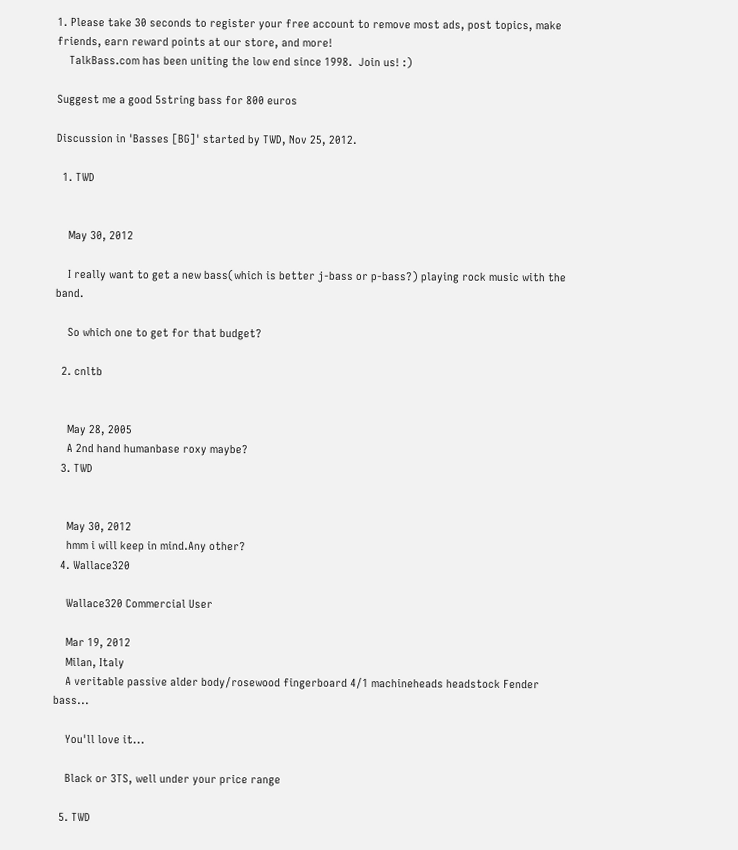1. Please take 30 seconds to register your free account to remove most ads, post topics, make friends, earn reward points at our store, and more!
    TalkBass.com has been uniting the low end since 1998.  Join us! :)

Suggest me a good 5string bass for 800 euros

Discussion in 'Basses [BG]' started by TWD, Nov 25, 2012.

  1. TWD


    May 30, 2012

    I really want to get a new bass(which is better j-bass or p-bass?) playing rock music with the band.

    So which one to get for that budget?

  2. cnltb


    May 28, 2005
    A 2nd hand humanbase roxy maybe?
  3. TWD


    May 30, 2012
    hmm i will keep in mind.Any other?
  4. Wallace320

    Wallace320 Commercial User

    Mar 19, 2012
    Milan, Italy
    A veritable passive alder body/rosewood fingerboard 4/1 machineheads headstock Fender bass...

    You'll love it...

    Black or 3TS, well under your price range

  5. TWD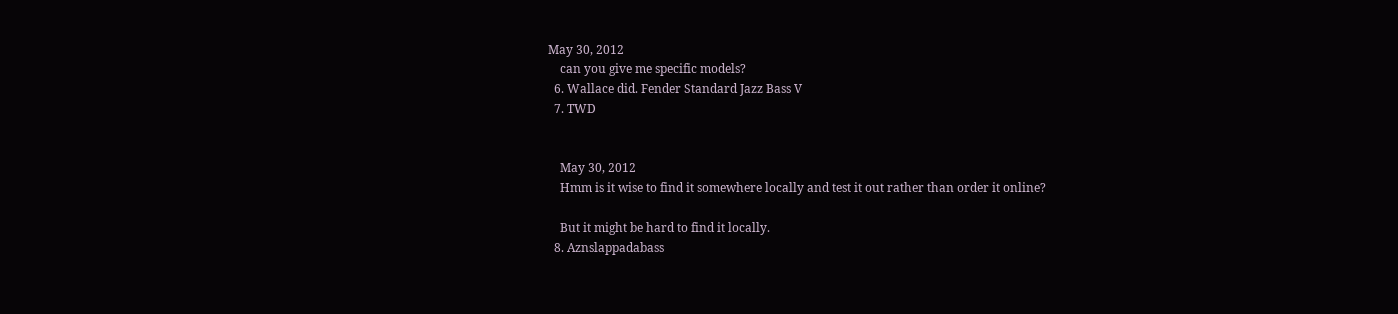May 30, 2012
    can you give me specific models?
  6. Wallace did. Fender Standard Jazz Bass V
  7. TWD


    May 30, 2012
    Hmm is it wise to find it somewhere locally and test it out rather than order it online?

    But it might be hard to find it locally.
  8. Aznslappadabass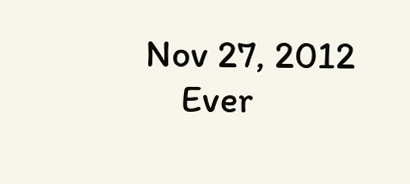Nov 27, 2012
    Ever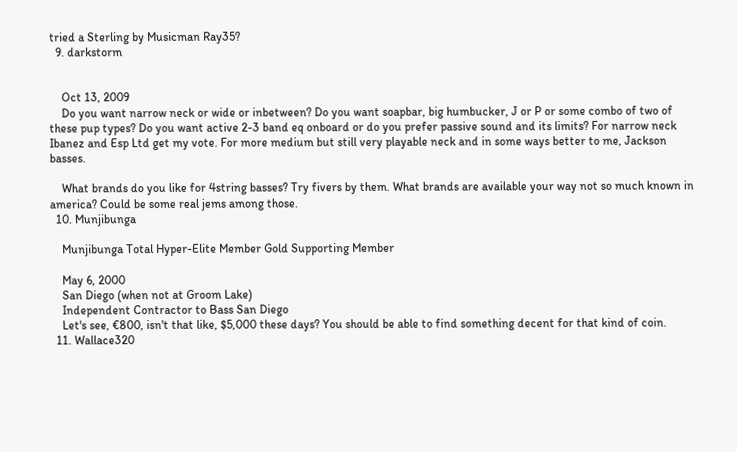tried a Sterling by Musicman Ray35?
  9. darkstorm


    Oct 13, 2009
    Do you want narrow neck or wide or inbetween? Do you want soapbar, big humbucker, J or P or some combo of two of these pup types? Do you want active 2-3 band eq onboard or do you prefer passive sound and its limits? For narrow neck Ibanez and Esp Ltd get my vote. For more medium but still very playable neck and in some ways better to me, Jackson basses.

    What brands do you like for 4string basses? Try fivers by them. What brands are available your way not so much known in america? Could be some real jems among those.
  10. Munjibunga

    Munjibunga Total Hyper-Elite Member Gold Supporting Member

    May 6, 2000
    San Diego (when not at Groom Lake)
    Independent Contractor to Bass San Diego
    Let's see, €800, isn't that like, $5,000 these days? You should be able to find something decent for that kind of coin.
  11. Wallace320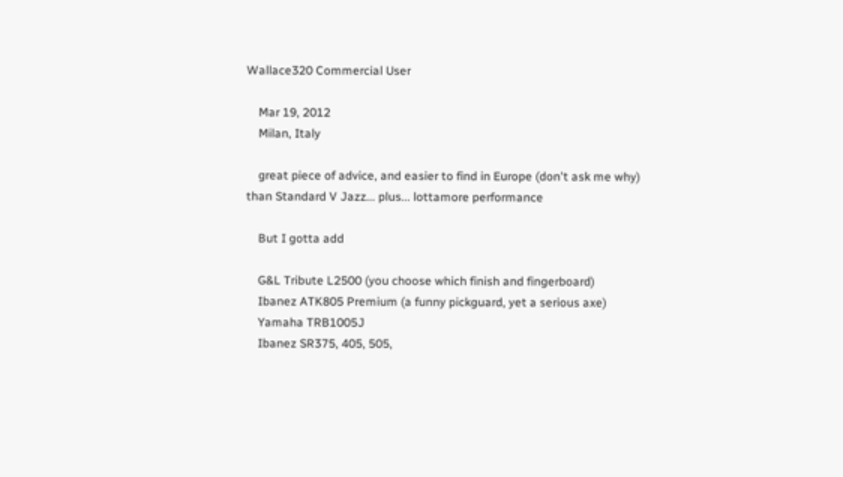Wallace320 Commercial User

    Mar 19, 2012
    Milan, Italy

    great piece of advice, and easier to find in Europe (don't ask me why) than Standard V Jazz... plus... lottamore performance

    But I gotta add

    G&L Tribute L2500 (you choose which finish and fingerboard)
    Ibanez ATK805 Premium (a funny pickguard, yet a serious axe)
    Yamaha TRB1005J
    Ibanez SR375, 405, 505,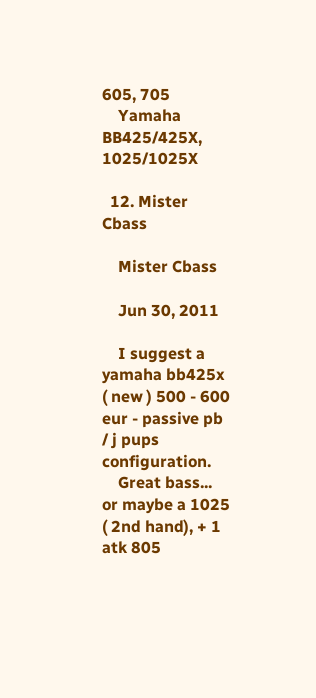605, 705
    Yamaha BB425/425X, 1025/1025X

  12. Mister Cbass

    Mister Cbass

    Jun 30, 2011

    I suggest a yamaha bb425x ( new ) 500 - 600 eur - passive pb / j pups configuration.
    Great bass... or maybe a 1025 ( 2nd hand), + 1 atk 805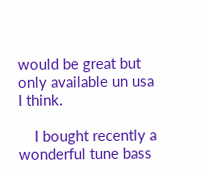would be great but only available un usa I think.

    I bought recently a wonderful tune bass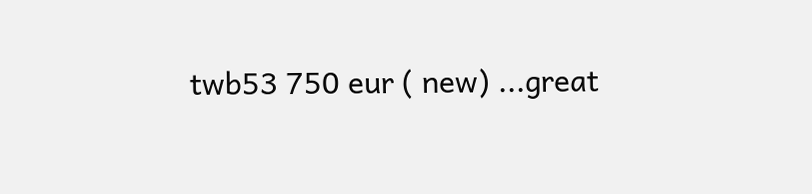twb53 750 eur ( new) ...great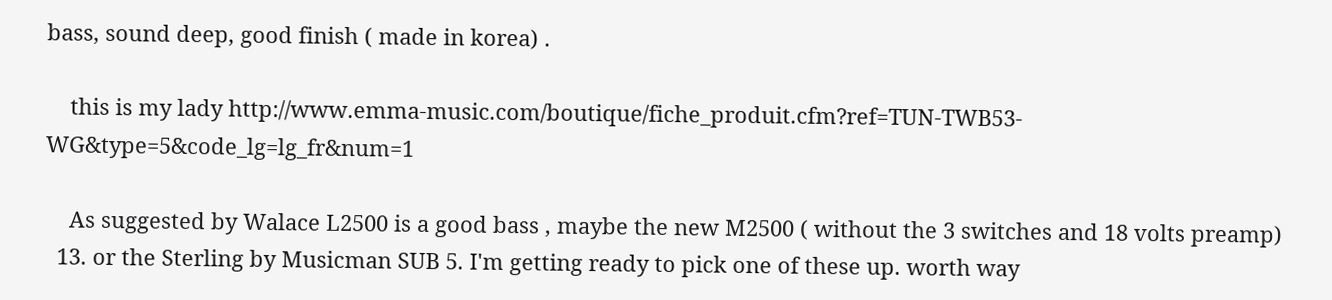bass, sound deep, good finish ( made in korea) .

    this is my lady http://www.emma-music.com/boutique/fiche_produit.cfm?ref=TUN-TWB53-WG&type=5&code_lg=lg_fr&num=1

    As suggested by Walace L2500 is a good bass , maybe the new M2500 ( without the 3 switches and 18 volts preamp)
  13. or the Sterling by Musicman SUB 5. I'm getting ready to pick one of these up. worth way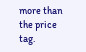more than the price tag.